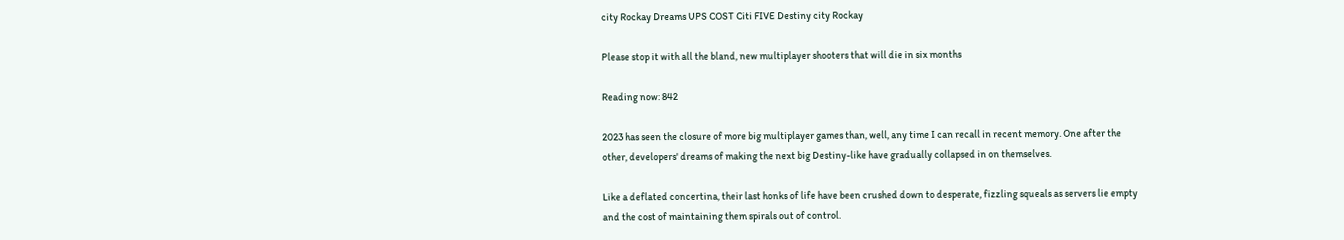city Rockay Dreams UPS COST Citi FIVE Destiny city Rockay

Please stop it with all the bland, new multiplayer shooters that will die in six months

Reading now: 842

2023 has seen the closure of more big multiplayer games than, well, any time I can recall in recent memory. One after the other, developers' dreams of making the next big Destiny-like have gradually collapsed in on themselves.

Like a deflated concertina, their last honks of life have been crushed down to desperate, fizzling squeals as servers lie empty and the cost of maintaining them spirals out of control.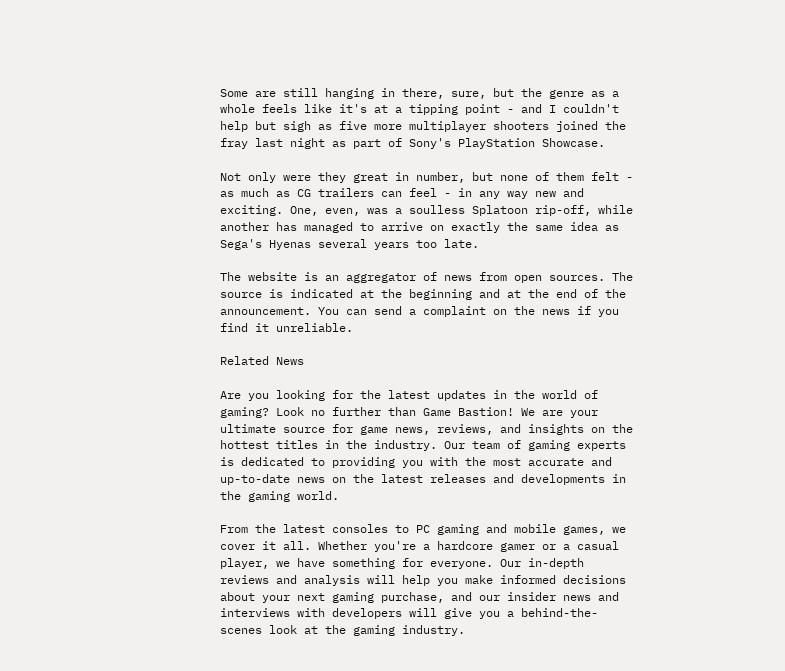Some are still hanging in there, sure, but the genre as a whole feels like it's at a tipping point - and I couldn't help but sigh as five more multiplayer shooters joined the fray last night as part of Sony's PlayStation Showcase.

Not only were they great in number, but none of them felt - as much as CG trailers can feel - in any way new and exciting. One, even, was a soulless Splatoon rip-off, while another has managed to arrive on exactly the same idea as Sega's Hyenas several years too late.

The website is an aggregator of news from open sources. The source is indicated at the beginning and at the end of the announcement. You can send a complaint on the news if you find it unreliable.

Related News

Are you looking for the latest updates in the world of gaming? Look no further than Game Bastion! We are your ultimate source for game news, reviews, and insights on the hottest titles in the industry. Our team of gaming experts is dedicated to providing you with the most accurate and up-to-date news on the latest releases and developments in the gaming world.

From the latest consoles to PC gaming and mobile games, we cover it all. Whether you're a hardcore gamer or a casual player, we have something for everyone. Our in-depth reviews and analysis will help you make informed decisions about your next gaming purchase, and our insider news and interviews with developers will give you a behind-the-scenes look at the gaming industry.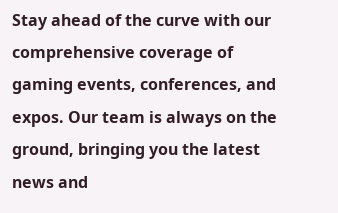Stay ahead of the curve with our comprehensive coverage of gaming events, conferences, and expos. Our team is always on the ground, bringing you the latest news and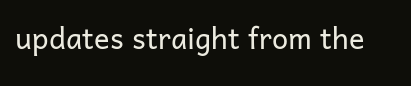updates straight from the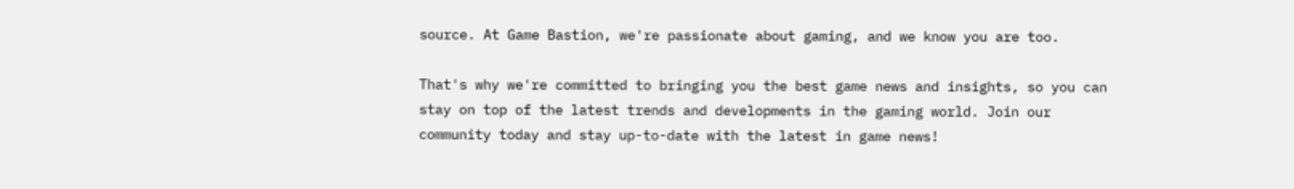source. At Game Bastion, we're passionate about gaming, and we know you are too.

That's why we're committed to bringing you the best game news and insights, so you can stay on top of the latest trends and developments in the gaming world. Join our community today and stay up-to-date with the latest in game news!